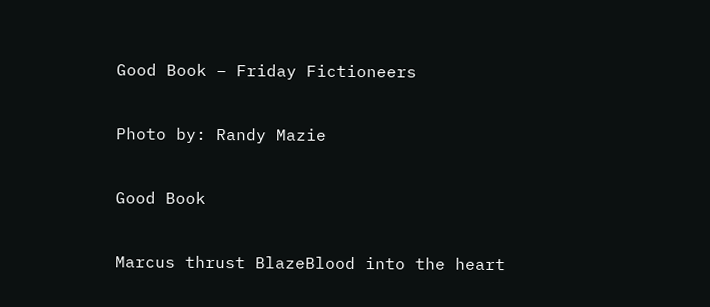Good Book – Friday Fictioneers

Photo by: Randy Mazie

Good Book

Marcus thrust BlazeBlood into the heart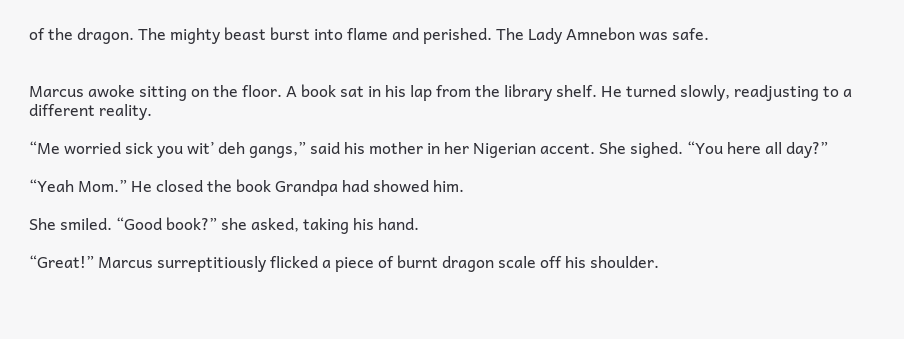of the dragon. The mighty beast burst into flame and perished. The Lady Amnebon was safe.


Marcus awoke sitting on the floor. A book sat in his lap from the library shelf. He turned slowly, readjusting to a different reality.

“Me worried sick you wit’ deh gangs,” said his mother in her Nigerian accent. She sighed. “You here all day?”

“Yeah Mom.” He closed the book Grandpa had showed him.

She smiled. “Good book?” she asked, taking his hand.

“Great!” Marcus surreptitiously flicked a piece of burnt dragon scale off his shoulder.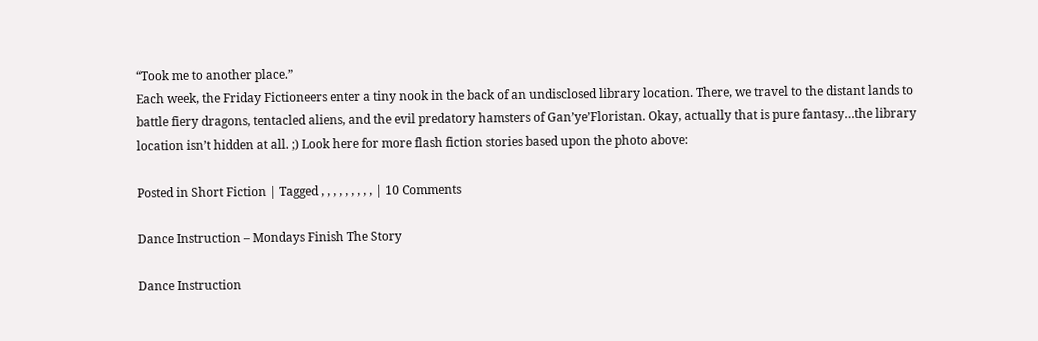“Took me to another place.”
Each week, the Friday Fictioneers enter a tiny nook in the back of an undisclosed library location. There, we travel to the distant lands to battle fiery dragons, tentacled aliens, and the evil predatory hamsters of Gan’ye’Floristan. Okay, actually that is pure fantasy…the library location isn’t hidden at all. ;) Look here for more flash fiction stories based upon the photo above:

Posted in Short Fiction | Tagged , , , , , , , , , | 10 Comments

Dance Instruction – Mondays Finish The Story

Dance Instruction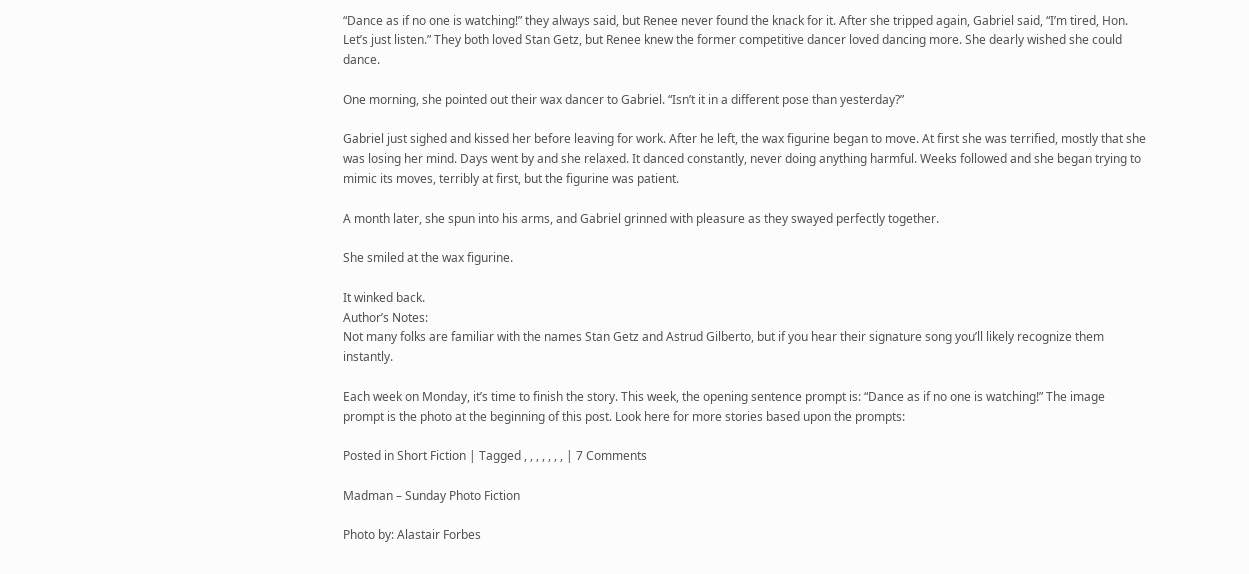“Dance as if no one is watching!” they always said, but Renee never found the knack for it. After she tripped again, Gabriel said, “I’m tired, Hon. Let’s just listen.” They both loved Stan Getz, but Renee knew the former competitive dancer loved dancing more. She dearly wished she could dance.

One morning, she pointed out their wax dancer to Gabriel. “Isn’t it in a different pose than yesterday?”

Gabriel just sighed and kissed her before leaving for work. After he left, the wax figurine began to move. At first she was terrified, mostly that she was losing her mind. Days went by and she relaxed. It danced constantly, never doing anything harmful. Weeks followed and she began trying to mimic its moves, terribly at first, but the figurine was patient.

A month later, she spun into his arms, and Gabriel grinned with pleasure as they swayed perfectly together.

She smiled at the wax figurine.

It winked back.
Author’s Notes:
Not many folks are familiar with the names Stan Getz and Astrud Gilberto, but if you hear their signature song you’ll likely recognize them instantly.

Each week on Monday, it’s time to finish the story. This week, the opening sentence prompt is: “Dance as if no one is watching!” The image prompt is the photo at the beginning of this post. Look here for more stories based upon the prompts:

Posted in Short Fiction | Tagged , , , , , , , | 7 Comments

Madman – Sunday Photo Fiction

Photo by: Alastair Forbes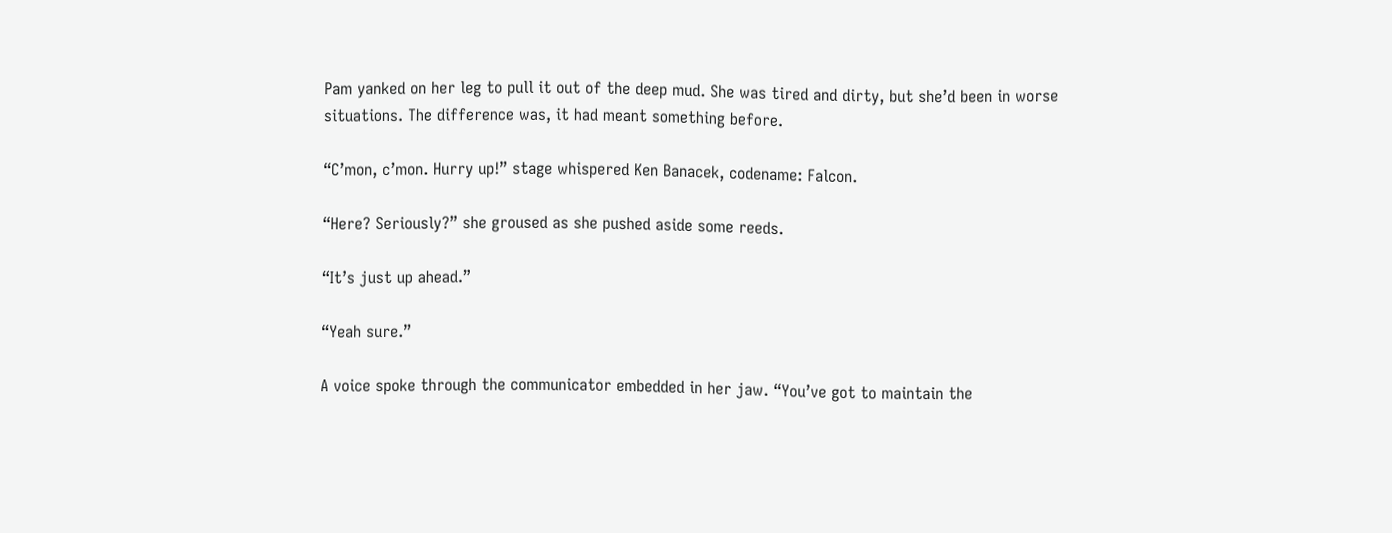Pam yanked on her leg to pull it out of the deep mud. She was tired and dirty, but she’d been in worse situations. The difference was, it had meant something before.

“C’mon, c’mon. Hurry up!” stage whispered Ken Banacek, codename: Falcon.

“Here? Seriously?” she groused as she pushed aside some reeds.

“It’s just up ahead.”

“Yeah sure.”

A voice spoke through the communicator embedded in her jaw. “You’ve got to maintain the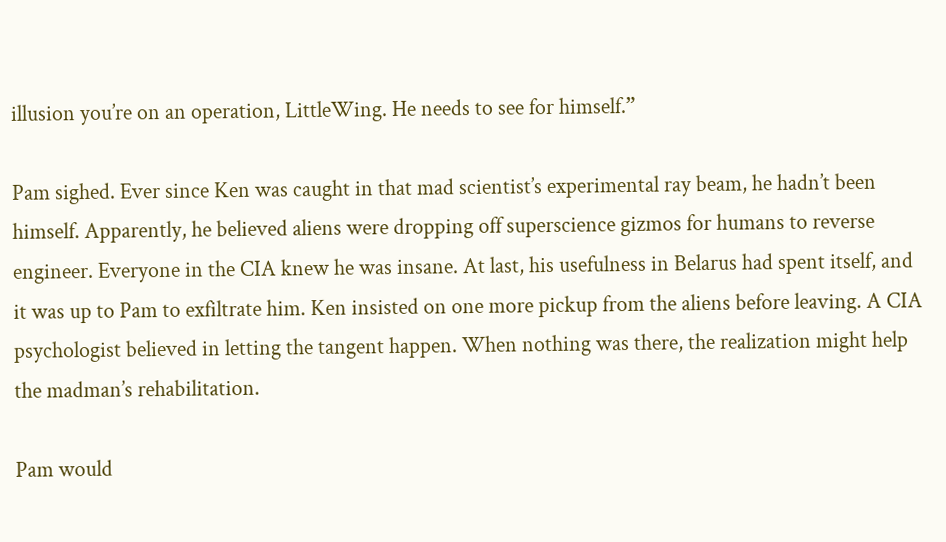illusion you’re on an operation, LittleWing. He needs to see for himself.”

Pam sighed. Ever since Ken was caught in that mad scientist’s experimental ray beam, he hadn’t been himself. Apparently, he believed aliens were dropping off superscience gizmos for humans to reverse engineer. Everyone in the CIA knew he was insane. At last, his usefulness in Belarus had spent itself, and it was up to Pam to exfiltrate him. Ken insisted on one more pickup from the aliens before leaving. A CIA psychologist believed in letting the tangent happen. When nothing was there, the realization might help the madman’s rehabilitation.

Pam would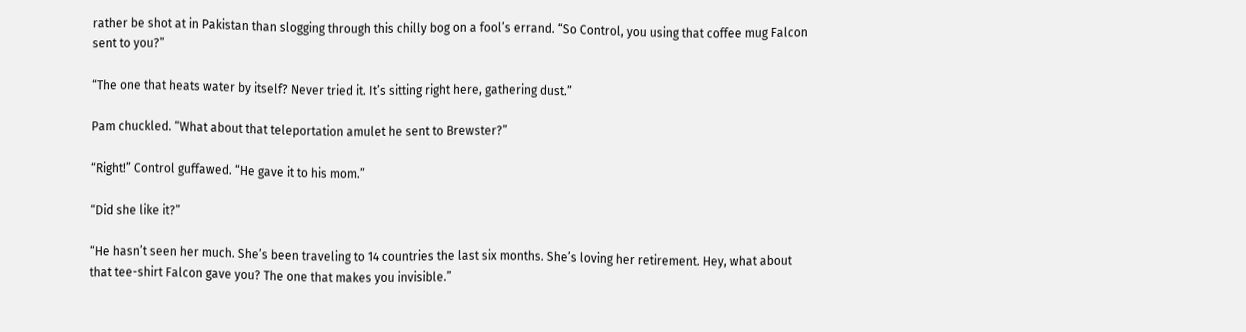rather be shot at in Pakistan than slogging through this chilly bog on a fool’s errand. “So Control, you using that coffee mug Falcon sent to you?”

“The one that heats water by itself? Never tried it. It’s sitting right here, gathering dust.”

Pam chuckled. “What about that teleportation amulet he sent to Brewster?”

“Right!” Control guffawed. “He gave it to his mom.”

“Did she like it?”

“He hasn’t seen her much. She’s been traveling to 14 countries the last six months. She’s loving her retirement. Hey, what about that tee-shirt Falcon gave you? The one that makes you invisible.”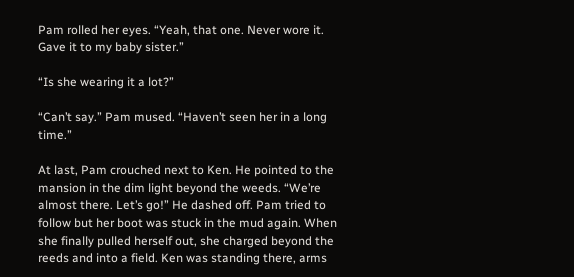Pam rolled her eyes. “Yeah, that one. Never wore it. Gave it to my baby sister.”

“Is she wearing it a lot?”

“Can’t say.” Pam mused. “Haven’t seen her in a long time.”

At last, Pam crouched next to Ken. He pointed to the mansion in the dim light beyond the weeds. “We’re almost there. Let’s go!” He dashed off. Pam tried to follow but her boot was stuck in the mud again. When she finally pulled herself out, she charged beyond the reeds and into a field. Ken was standing there, arms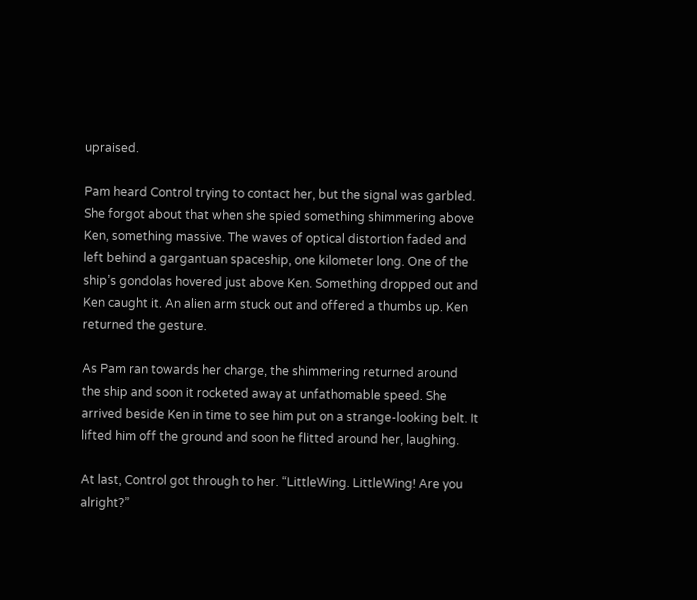upraised.

Pam heard Control trying to contact her, but the signal was garbled. She forgot about that when she spied something shimmering above Ken, something massive. The waves of optical distortion faded and left behind a gargantuan spaceship, one kilometer long. One of the ship’s gondolas hovered just above Ken. Something dropped out and Ken caught it. An alien arm stuck out and offered a thumbs up. Ken returned the gesture.

As Pam ran towards her charge, the shimmering returned around the ship and soon it rocketed away at unfathomable speed. She arrived beside Ken in time to see him put on a strange-looking belt. It lifted him off the ground and soon he flitted around her, laughing.

At last, Control got through to her. “LittleWing. LittleWing! Are you alright?”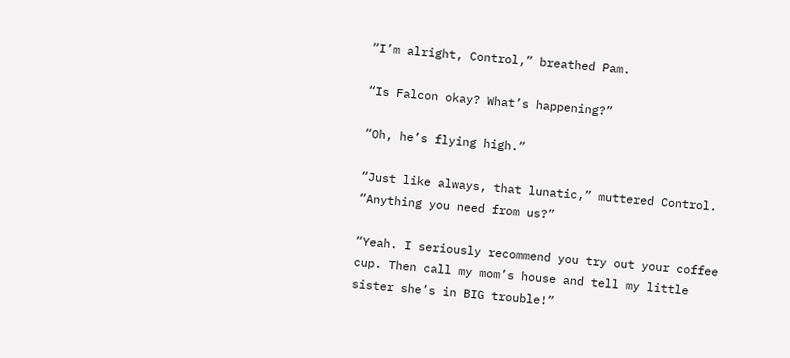“I’m alright, Control,” breathed Pam.

“Is Falcon okay? What’s happening?”

“Oh, he’s flying high.”

“Just like always, that lunatic,” muttered Control. “Anything you need from us?”

“Yeah. I seriously recommend you try out your coffee cup. Then call my mom’s house and tell my little sister she’s in BIG trouble!”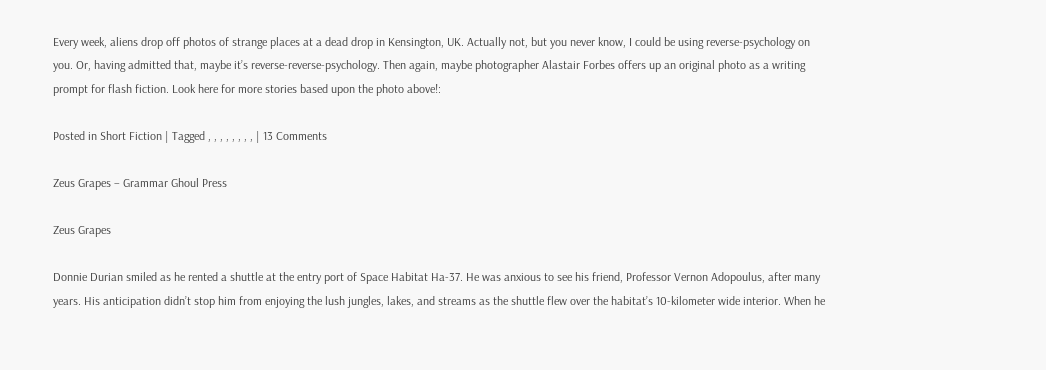Every week, aliens drop off photos of strange places at a dead drop in Kensington, UK. Actually not, but you never know, I could be using reverse-psychology on you. Or, having admitted that, maybe it’s reverse-reverse-psychology. Then again, maybe photographer Alastair Forbes offers up an original photo as a writing prompt for flash fiction. Look here for more stories based upon the photo above!:

Posted in Short Fiction | Tagged , , , , , , , , | 13 Comments

Zeus Grapes – Grammar Ghoul Press

Zeus Grapes

Donnie Durian smiled as he rented a shuttle at the entry port of Space Habitat Ha-37. He was anxious to see his friend, Professor Vernon Adopoulus, after many years. His anticipation didn’t stop him from enjoying the lush jungles, lakes, and streams as the shuttle flew over the habitat’s 10-kilometer wide interior. When he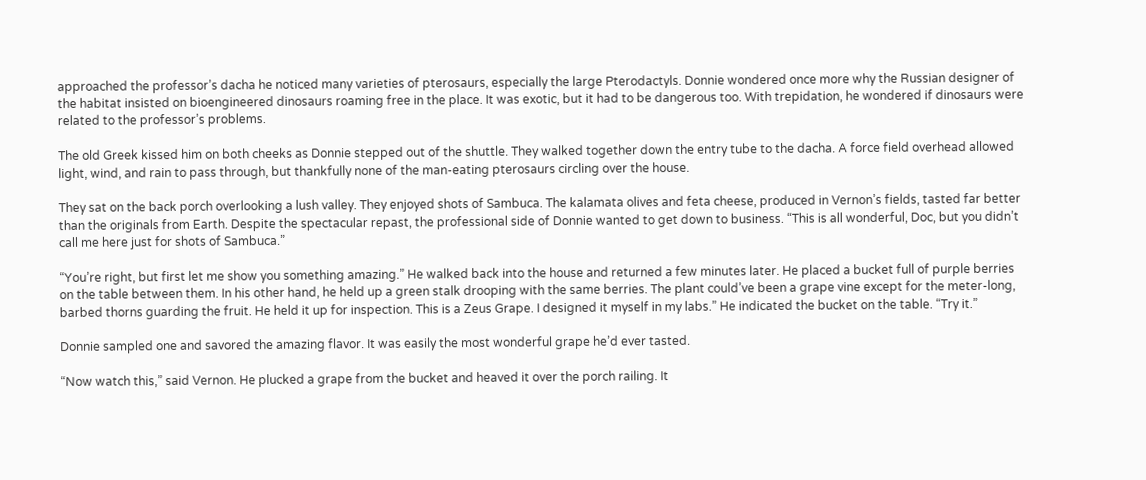approached the professor’s dacha he noticed many varieties of pterosaurs, especially the large Pterodactyls. Donnie wondered once more why the Russian designer of the habitat insisted on bioengineered dinosaurs roaming free in the place. It was exotic, but it had to be dangerous too. With trepidation, he wondered if dinosaurs were related to the professor’s problems.

The old Greek kissed him on both cheeks as Donnie stepped out of the shuttle. They walked together down the entry tube to the dacha. A force field overhead allowed light, wind, and rain to pass through, but thankfully none of the man-eating pterosaurs circling over the house.

They sat on the back porch overlooking a lush valley. They enjoyed shots of Sambuca. The kalamata olives and feta cheese, produced in Vernon’s fields, tasted far better than the originals from Earth. Despite the spectacular repast, the professional side of Donnie wanted to get down to business. “This is all wonderful, Doc, but you didn’t call me here just for shots of Sambuca.”

“You’re right, but first let me show you something amazing.” He walked back into the house and returned a few minutes later. He placed a bucket full of purple berries on the table between them. In his other hand, he held up a green stalk drooping with the same berries. The plant could’ve been a grape vine except for the meter-long, barbed thorns guarding the fruit. He held it up for inspection. This is a Zeus Grape. I designed it myself in my labs.” He indicated the bucket on the table. “Try it.”

Donnie sampled one and savored the amazing flavor. It was easily the most wonderful grape he’d ever tasted.

“Now watch this,” said Vernon. He plucked a grape from the bucket and heaved it over the porch railing. It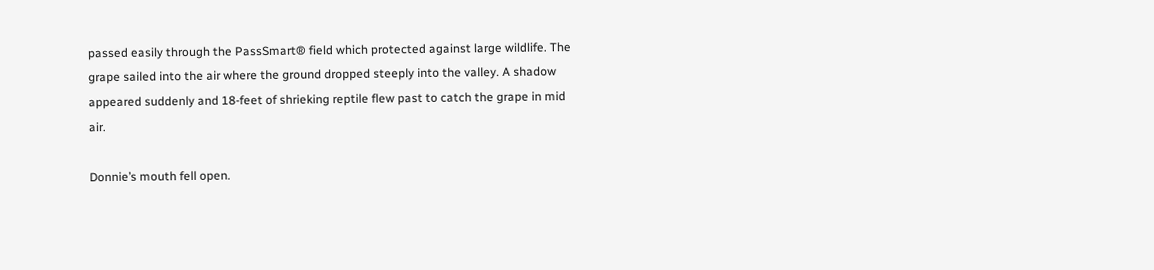passed easily through the PassSmart® field which protected against large wildlife. The grape sailed into the air where the ground dropped steeply into the valley. A shadow appeared suddenly and 18-feet of shrieking reptile flew past to catch the grape in mid air.

Donnie’s mouth fell open.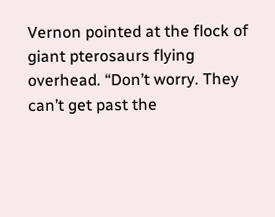Vernon pointed at the flock of giant pterosaurs flying overhead. “Don’t worry. They can’t get past the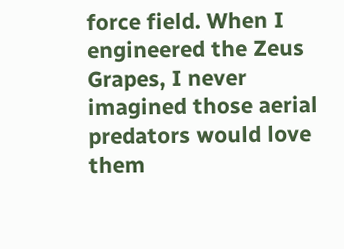force field. When I engineered the Zeus Grapes, I never imagined those aerial predators would love them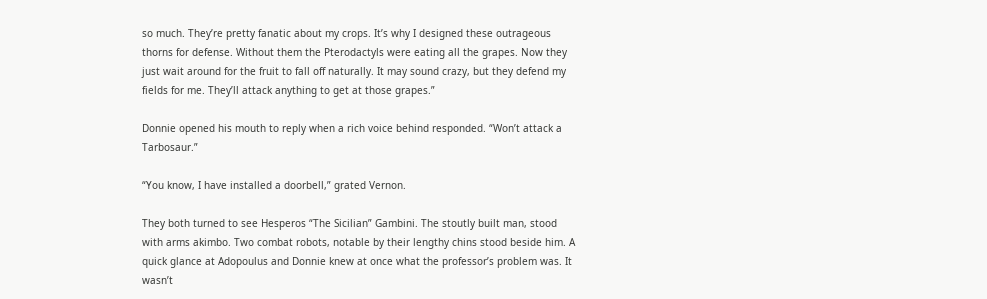so much. They’re pretty fanatic about my crops. It’s why I designed these outrageous thorns for defense. Without them the Pterodactyls were eating all the grapes. Now they just wait around for the fruit to fall off naturally. It may sound crazy, but they defend my fields for me. They’ll attack anything to get at those grapes.”

Donnie opened his mouth to reply when a rich voice behind responded. “Won’t attack a Tarbosaur.”

“You know, I have installed a doorbell,” grated Vernon.

They both turned to see Hesperos “The Sicilian” Gambini. The stoutly built man, stood with arms akimbo. Two combat robots, notable by their lengthy chins stood beside him. A quick glance at Adopoulus and Donnie knew at once what the professor’s problem was. It wasn’t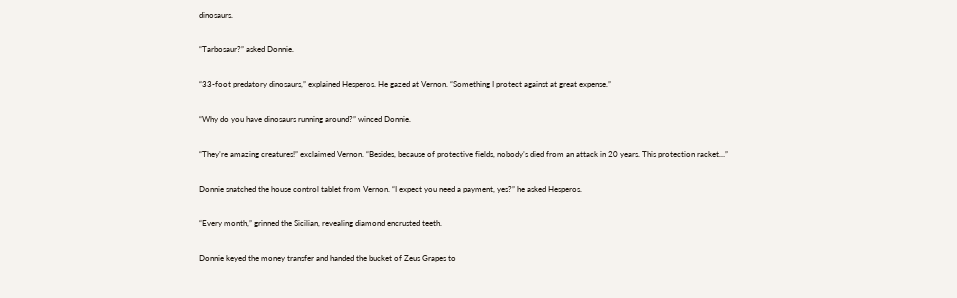dinosaurs.

“Tarbosaur?” asked Donnie.

“33-foot predatory dinosaurs,” explained Hesperos. He gazed at Vernon. “Something I protect against at great expense.”

“Why do you have dinosaurs running around?” winced Donnie.

“They’re amazing creatures!” exclaimed Vernon. “Besides, because of protective fields, nobody’s died from an attack in 20 years. This protection racket…”

Donnie snatched the house control tablet from Vernon. “I expect you need a payment, yes?” he asked Hesperos.

“Every month,” grinned the Sicilian, revealing diamond encrusted teeth.

Donnie keyed the money transfer and handed the bucket of Zeus Grapes to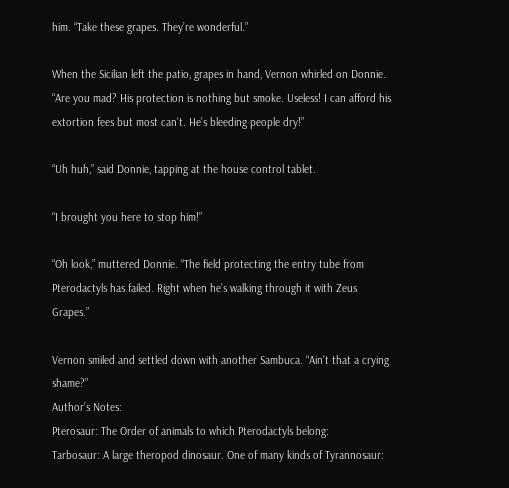him. “Take these grapes. They’re wonderful.”

When the Sicilian left the patio, grapes in hand, Vernon whirled on Donnie. “Are you mad? His protection is nothing but smoke. Useless! I can afford his extortion fees but most can’t. He’s bleeding people dry!”

“Uh huh,” said Donnie, tapping at the house control tablet.

“I brought you here to stop him!”

“Oh look,” muttered Donnie. “The field protecting the entry tube from Pterodactyls has failed. Right when he’s walking through it with Zeus Grapes.”

Vernon smiled and settled down with another Sambuca. “Ain’t that a crying shame?”
Author’s Notes:
Pterosaur: The Order of animals to which Pterodactyls belong:
Tarbosaur: A large theropod dinosaur. One of many kinds of Tyrannosaur: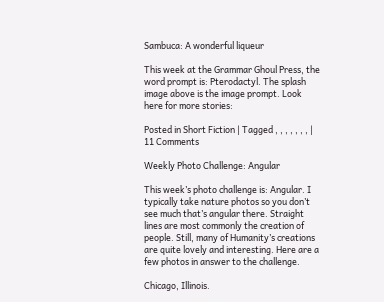Sambuca: A wonderful liqueur

This week at the Grammar Ghoul Press, the word prompt is: Pterodactyl. The splash image above is the image prompt. Look here for more stories:

Posted in Short Fiction | Tagged , , , , , , , | 11 Comments

Weekly Photo Challenge: Angular

This week’s photo challenge is: Angular. I typically take nature photos so you don’t see much that’s angular there. Straight lines are most commonly the creation of people. Still, many of Humanity’s creations are quite lovely and interesting. Here are a few photos in answer to the challenge.

Chicago, Illinois.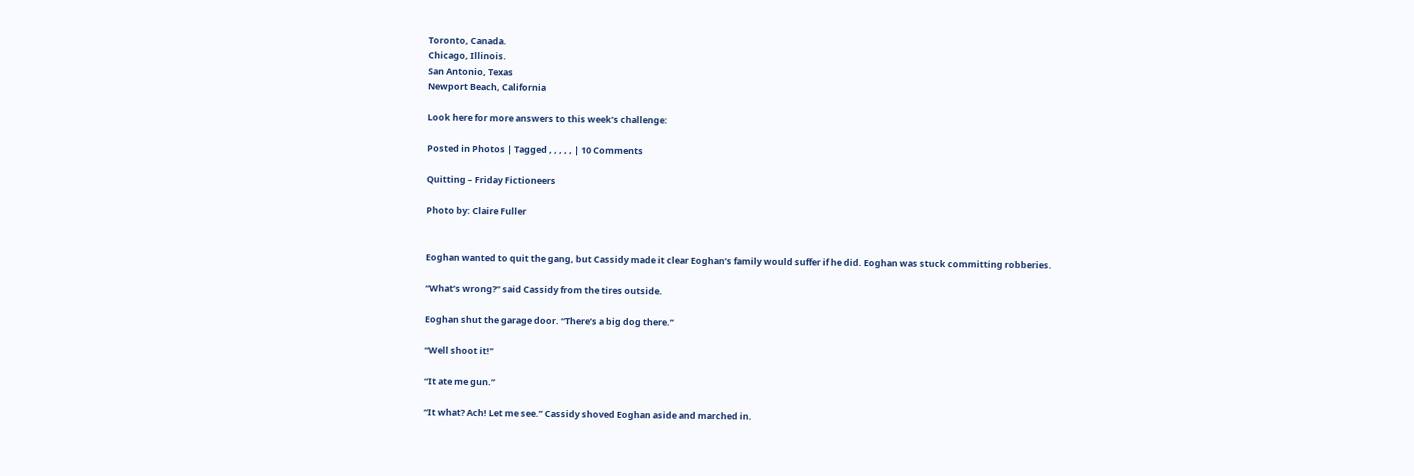Toronto, Canada.
Chicago, Illinois.
San Antonio, Texas
Newport Beach, California

Look here for more answers to this week’s challenge:

Posted in Photos | Tagged , , , , , | 10 Comments

Quitting – Friday Fictioneers

Photo by: Claire Fuller


Eoghan wanted to quit the gang, but Cassidy made it clear Eoghan’s family would suffer if he did. Eoghan was stuck committing robberies.

“What’s wrong?” said Cassidy from the tires outside.

Eoghan shut the garage door. “There’s a big dog there.”

“Well shoot it!”

“It ate me gun.”

“It what? Ach! Let me see.” Cassidy shoved Eoghan aside and marched in.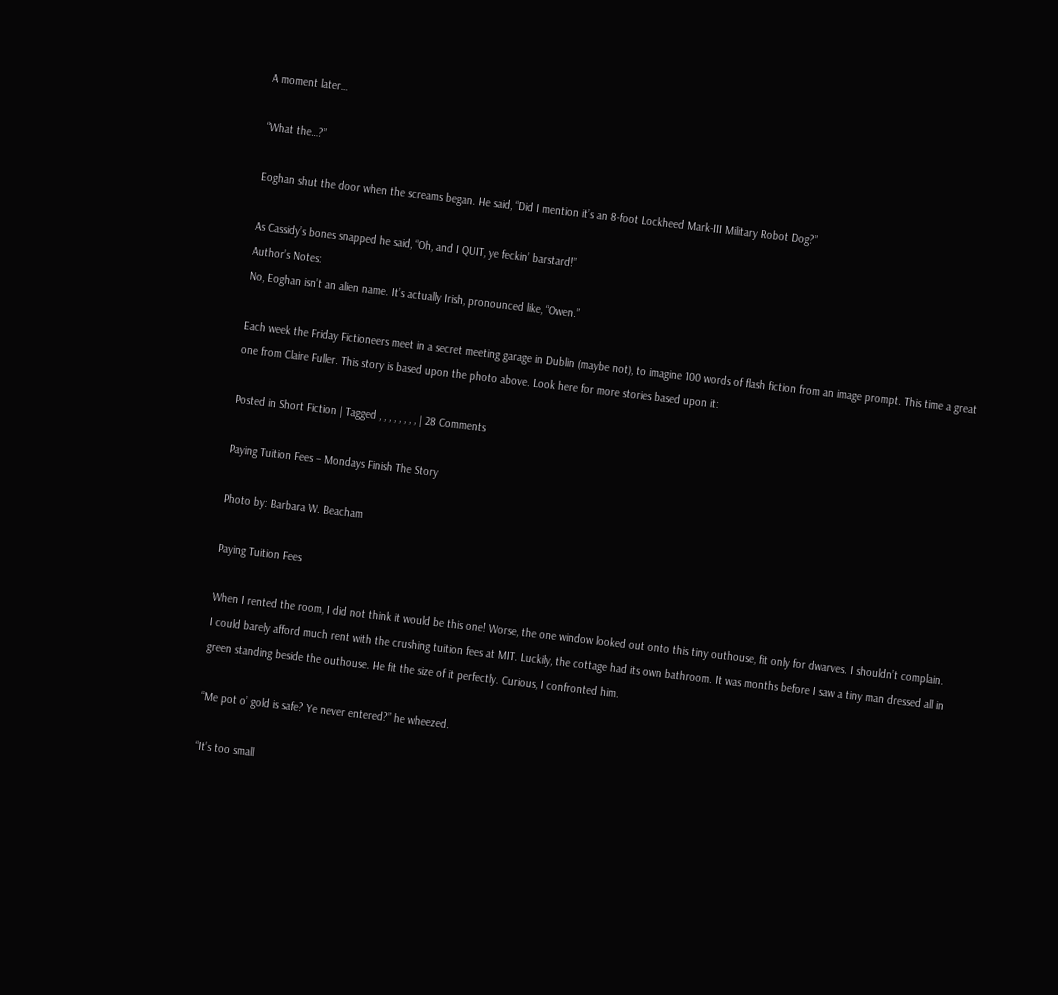A moment later…

“What the…?”

Eoghan shut the door when the screams began. He said, “Did I mention it’s an 8-foot Lockheed Mark-III Military Robot Dog?”

As Cassidy’s bones snapped he said, “Oh, and I QUIT, ye feckin’ barstard!”
Author’s Notes:
No, Eoghan isn’t an alien name. It’s actually Irish, pronounced like, “Owen.”

Each week the Friday Fictioneers meet in a secret meeting garage in Dublin (maybe not), to imagine 100 words of flash fiction from an image prompt. This time a great one from Claire Fuller. This story is based upon the photo above. Look here for more stories based upon it:

Posted in Short Fiction | Tagged , , , , , , , , | 28 Comments

Paying Tuition Fees – Mondays Finish The Story

Photo by: Barbara W. Beacham

Paying Tuition Fees

When I rented the room, I did not think it would be this one! Worse, the one window looked out onto this tiny outhouse, fit only for dwarves. I shouldn’t complain. I could barely afford much rent with the crushing tuition fees at MIT. Luckily, the cottage had its own bathroom. It was months before I saw a tiny man dressed all in green standing beside the outhouse. He fit the size of it perfectly. Curious, I confronted him.

“Me pot o’ gold is safe? Ye never entered?” he wheezed.

“It’s too small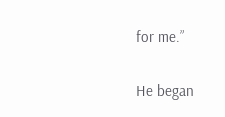for me.”

He began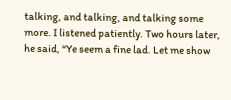talking, and talking, and talking some more. I listened patiently. Two hours later, he said, “Ye seem a fine lad. Let me show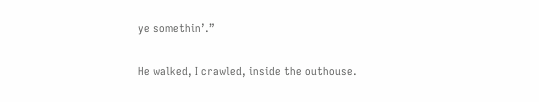ye somethin’.”

He walked, I crawled, inside the outhouse.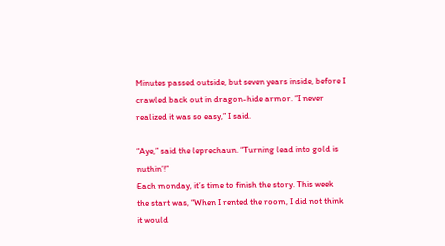Minutes passed outside, but seven years inside, before I crawled back out in dragon-hide armor. “I never realized it was so easy,” I said.

“Aye,” said the leprechaun. “Turning lead into gold is nuthin’!”
Each monday, it’s time to finish the story. This week the start was, “When I rented the room, I did not think it would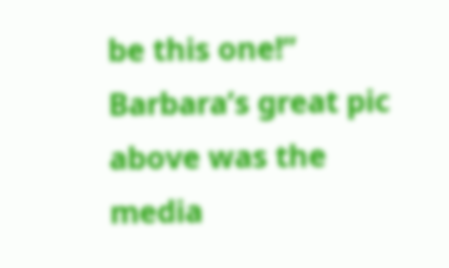be this one!” Barbara’s great pic above was the media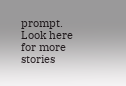prompt. Look here for more stories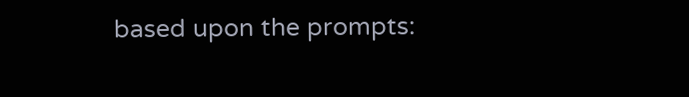based upon the prompts: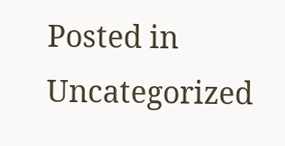Posted in Uncategorized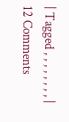| Tagged , , , , , , , , | 12 Comments